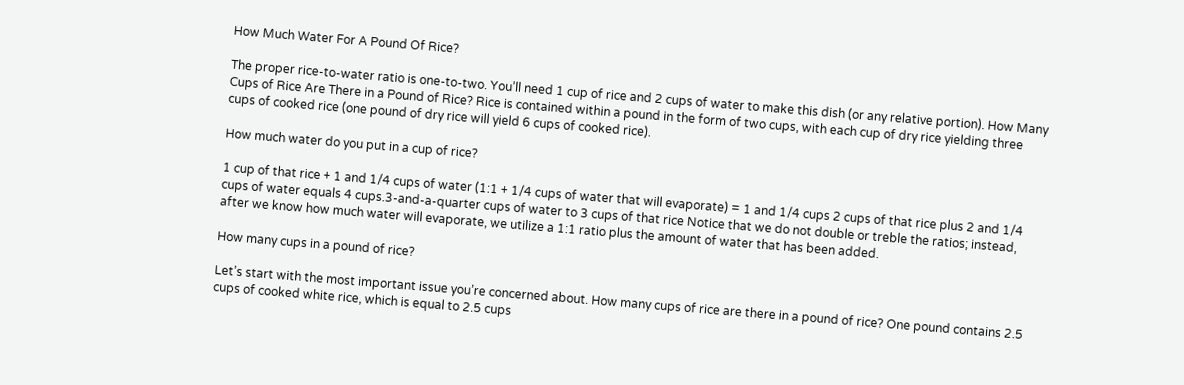How Much Water For A Pound Of Rice?

The proper rice-to-water ratio is one-to-two. You’ll need 1 cup of rice and 2 cups of water to make this dish (or any relative portion). How Many Cups of Rice Are There in a Pound of Rice? Rice is contained within a pound in the form of two cups, with each cup of dry rice yielding three cups of cooked rice (one pound of dry rice will yield 6 cups of cooked rice).

How much water do you put in a cup of rice?

1 cup of that rice + 1 and 1/4 cups of water (1:1 + 1/4 cups of water that will evaporate) = 1 and 1/4 cups 2 cups of that rice plus 2 and 1/4 cups of water equals 4 cups.3-and-a-quarter cups of water to 3 cups of that rice Notice that we do not double or treble the ratios; instead, after we know how much water will evaporate, we utilize a 1:1 ratio plus the amount of water that has been added.

How many cups in a pound of rice?

Let’s start with the most important issue you’re concerned about. How many cups of rice are there in a pound of rice? One pound contains 2.5 cups of cooked white rice, which is equal to 2.5 cups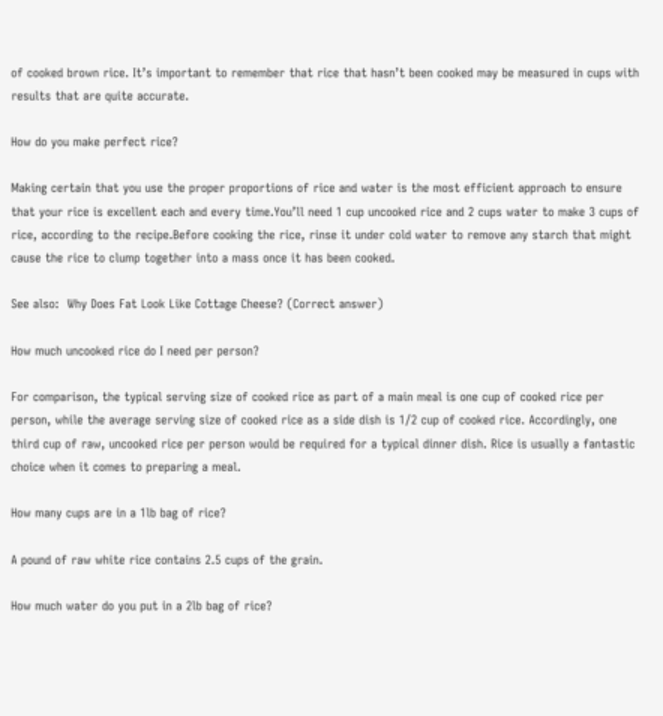of cooked brown rice. It’s important to remember that rice that hasn’t been cooked may be measured in cups with results that are quite accurate.

How do you make perfect rice?

Making certain that you use the proper proportions of rice and water is the most efficient approach to ensure that your rice is excellent each and every time.You’ll need 1 cup uncooked rice and 2 cups water to make 3 cups of rice, according to the recipe.Before cooking the rice, rinse it under cold water to remove any starch that might cause the rice to clump together into a mass once it has been cooked.

See also:  Why Does Fat Look Like Cottage Cheese? (Correct answer)

How much uncooked rice do I need per person?

For comparison, the typical serving size of cooked rice as part of a main meal is one cup of cooked rice per person, while the average serving size of cooked rice as a side dish is 1/2 cup of cooked rice. Accordingly, one third cup of raw, uncooked rice per person would be required for a typical dinner dish. Rice is usually a fantastic choice when it comes to preparing a meal.

How many cups are in a 1lb bag of rice?

A pound of raw white rice contains 2.5 cups of the grain.

How much water do you put in a 2lb bag of rice?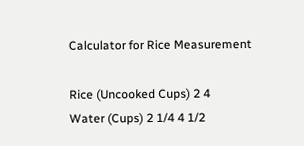Calculator for Rice Measurement

Rice (Uncooked Cups) 2 4
Water (Cups) 2 1/4 4 1/2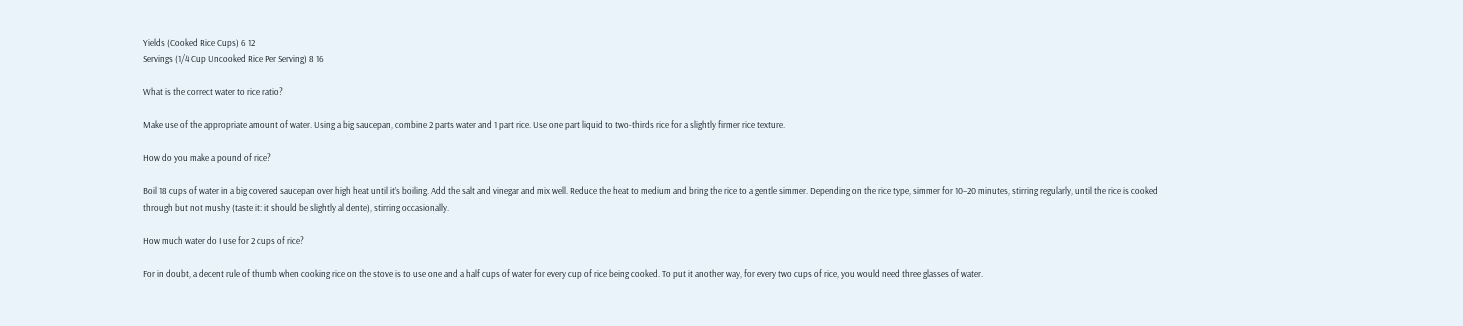Yields (Cooked Rice Cups) 6 12
Servings (1/4 Cup Uncooked Rice Per Serving) 8 16

What is the correct water to rice ratio?

Make use of the appropriate amount of water. Using a big saucepan, combine 2 parts water and 1 part rice. Use one part liquid to two-thirds rice for a slightly firmer rice texture.

How do you make a pound of rice?

Boil 18 cups of water in a big covered saucepan over high heat until it’s boiling. Add the salt and vinegar and mix well. Reduce the heat to medium and bring the rice to a gentle simmer. Depending on the rice type, simmer for 10–20 minutes, stirring regularly, until the rice is cooked through but not mushy (taste it: it should be slightly al dente), stirring occasionally.

How much water do I use for 2 cups of rice?

For in doubt, a decent rule of thumb when cooking rice on the stove is to use one and a half cups of water for every cup of rice being cooked. To put it another way, for every two cups of rice, you would need three glasses of water.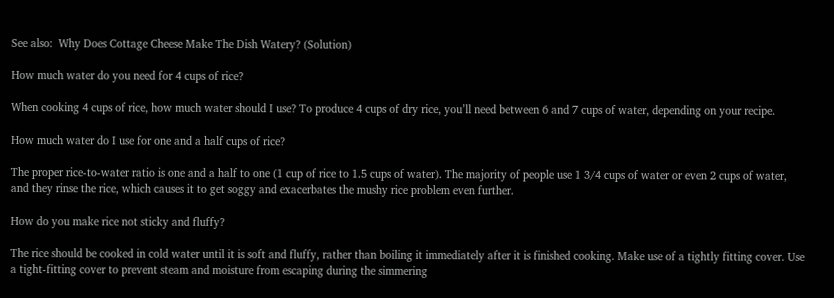See also:  Why Does Cottage Cheese Make The Dish Watery? (Solution)

How much water do you need for 4 cups of rice?

When cooking 4 cups of rice, how much water should I use? To produce 4 cups of dry rice, you’ll need between 6 and 7 cups of water, depending on your recipe.

How much water do I use for one and a half cups of rice?

The proper rice-to-water ratio is one and a half to one (1 cup of rice to 1.5 cups of water). The majority of people use 1 3/4 cups of water or even 2 cups of water, and they rinse the rice, which causes it to get soggy and exacerbates the mushy rice problem even further.

How do you make rice not sticky and fluffy?

The rice should be cooked in cold water until it is soft and fluffy, rather than boiling it immediately after it is finished cooking. Make use of a tightly fitting cover. Use a tight-fitting cover to prevent steam and moisture from escaping during the simmering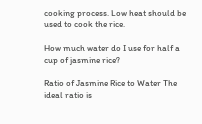cooking process. Low heat should be used to cook the rice.

How much water do I use for half a cup of jasmine rice?

Ratio of Jasmine Rice to Water The ideal ratio is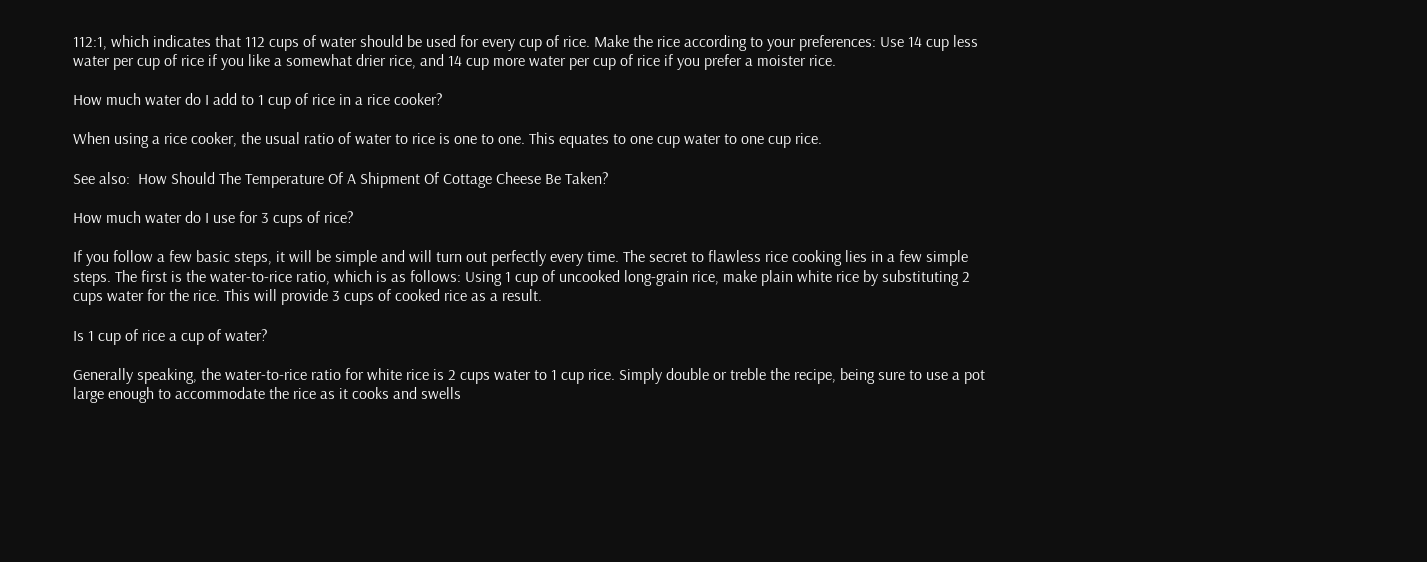112:1, which indicates that 112 cups of water should be used for every cup of rice. Make the rice according to your preferences: Use 14 cup less water per cup of rice if you like a somewhat drier rice, and 14 cup more water per cup of rice if you prefer a moister rice.

How much water do I add to 1 cup of rice in a rice cooker?

When using a rice cooker, the usual ratio of water to rice is one to one. This equates to one cup water to one cup rice.

See also:  How Should The Temperature Of A Shipment Of Cottage Cheese Be Taken?

How much water do I use for 3 cups of rice?

If you follow a few basic steps, it will be simple and will turn out perfectly every time. The secret to flawless rice cooking lies in a few simple steps. The first is the water-to-rice ratio, which is as follows: Using 1 cup of uncooked long-grain rice, make plain white rice by substituting 2 cups water for the rice. This will provide 3 cups of cooked rice as a result.

Is 1 cup of rice a cup of water?

Generally speaking, the water-to-rice ratio for white rice is 2 cups water to 1 cup rice. Simply double or treble the recipe, being sure to use a pot large enough to accommodate the rice as it cooks and swells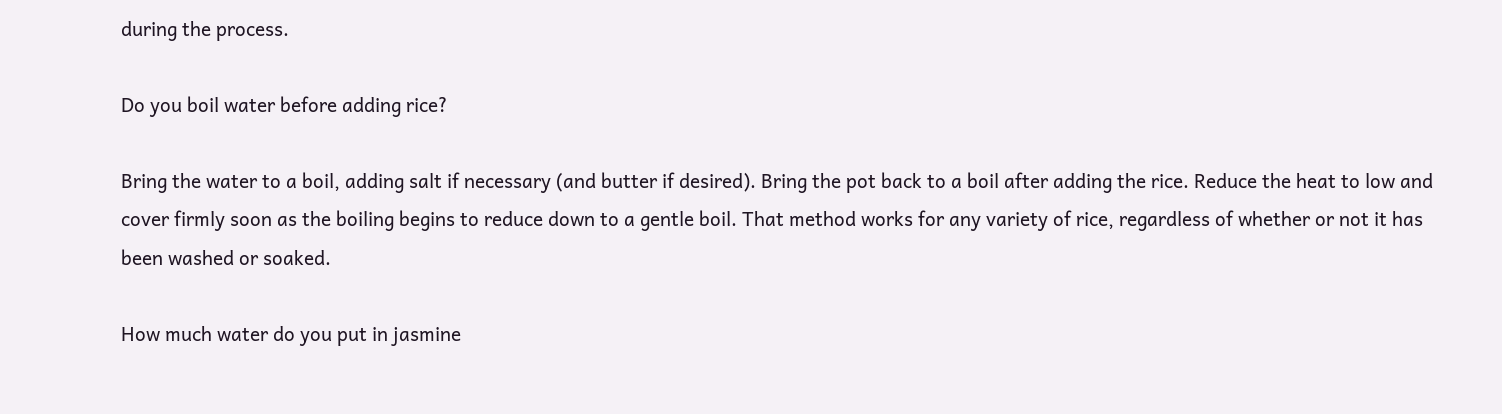during the process.

Do you boil water before adding rice?

Bring the water to a boil, adding salt if necessary (and butter if desired). Bring the pot back to a boil after adding the rice. Reduce the heat to low and cover firmly soon as the boiling begins to reduce down to a gentle boil. That method works for any variety of rice, regardless of whether or not it has been washed or soaked.

How much water do you put in jasmine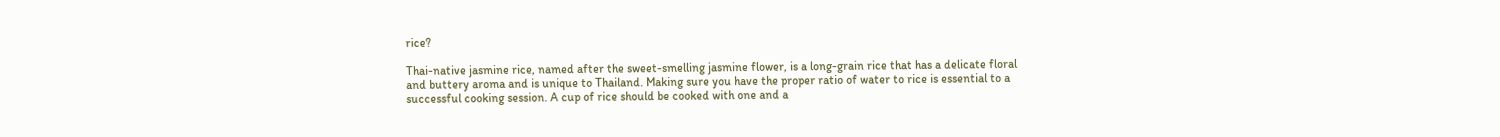rice?

Thai-native jasmine rice, named after the sweet-smelling jasmine flower, is a long-grain rice that has a delicate floral and buttery aroma and is unique to Thailand. Making sure you have the proper ratio of water to rice is essential to a successful cooking session. A cup of rice should be cooked with one and a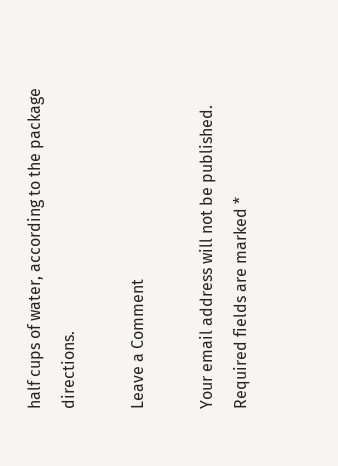half cups of water, according to the package directions.

Leave a Comment

Your email address will not be published. Required fields are marked *